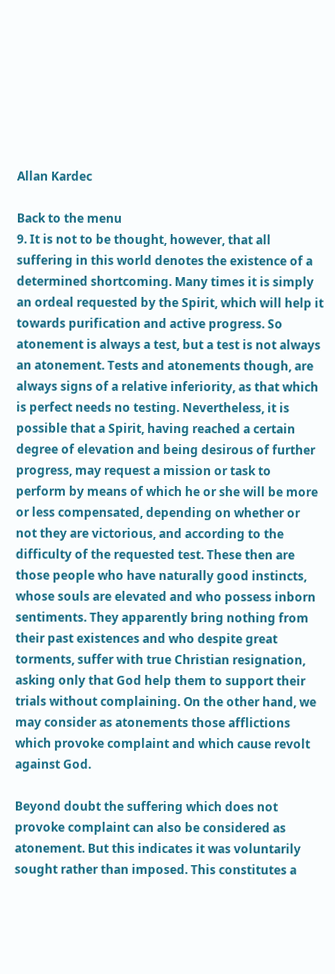Allan Kardec

Back to the menu
9. It is not to be thought, however, that all suffering in this world denotes the existence of a determined shortcoming. Many times it is simply an ordeal requested by the Spirit, which will help it towards purification and active progress. So atonement is always a test, but a test is not always an atonement. Tests and atonements though, are always signs of a relative inferiority, as that which is perfect needs no testing. Nevertheless, it is possible that a Spirit, having reached a certain degree of elevation and being desirous of further progress, may request a mission or task to perform by means of which he or she will be more or less compensated, depending on whether or not they are victorious, and according to the difficulty of the requested test. These then are those people who have naturally good instincts, whose souls are elevated and who possess inborn sentiments. They apparently bring nothing from their past existences and who despite great torments, suffer with true Christian resignation, asking only that God help them to support their trials without complaining. On the other hand, we may consider as atonements those afflictions which provoke complaint and which cause revolt against God.

Beyond doubt the suffering which does not provoke complaint can also be considered as atonement. But this indicates it was voluntarily sought rather than imposed. This constitutes a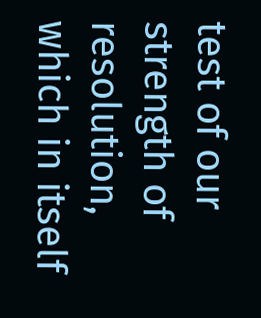test of our strength of resolution, which in itself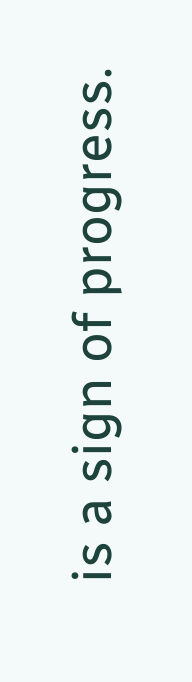is a sign of progress.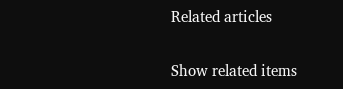Related articles

Show related items